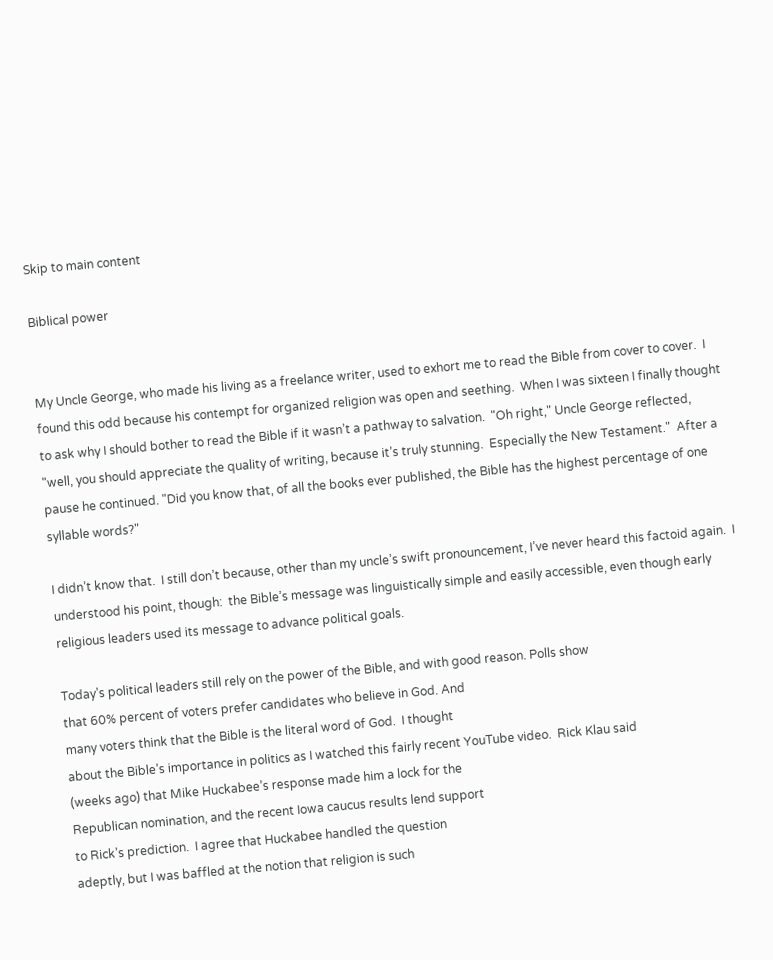Skip to main content

Biblical power


My Uncle George, who made his living as a freelance writer, used to exhort me to read the Bible from cover to cover.  I found this odd because his contempt for organized religion was open and seething.  When I was sixteen I finally thought to ask why I should bother to read the Bible if it wasn’t a pathway to salvation.  "Oh right," Uncle George reflected, "well, you should appreciate the quality of writing, because it’s truly stunning.  Especially the New Testament."  After a pause he continued. "Did you know that, of all the books ever published, the Bible has the highest percentage of one syllable words?"

I didn’t know that.  I still don’t because, other than my uncle’s swift pronouncement, I’ve never heard this factoid again.  I understood his point, though:  the Bible’s message was linguistically simple and easily accessible, even though early religious leaders used its message to advance political goals.

Today’s political leaders still rely on the power of the Bible, and with good reason. Polls show
that 60% percent of voters prefer candidates who believe in God. And
many voters think that the Bible is the literal word of God.  I thought
about the Bible’s importance in politics as I watched this fairly recent YouTube video.  Rick Klau said
(weeks ago) that Mike Huckabee’s response made him a lock for the
Republican nomination, and the recent Iowa caucus results lend support
to Rick’s prediction.  I agree that Huckabee handled the question
adeptly, but I was baffled at the notion that religion is such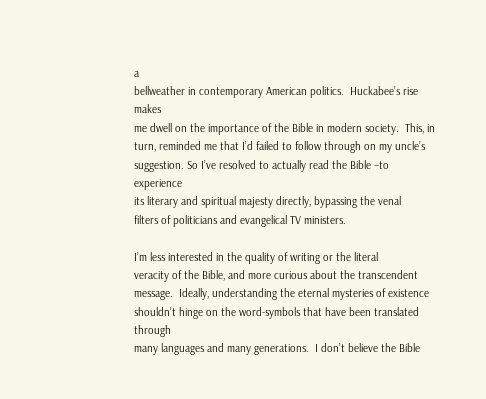a
bellweather in contemporary American politics.  Huckabee’s rise makes
me dwell on the importance of the Bible in modern society.  This, in
turn, reminded me that I’d failed to follow through on my uncle’s
suggestion. So I’ve resolved to actually read the Bible –to experience
its literary and spiritual majesty directly, bypassing the venal
filters of politicians and evangelical TV ministers.

I’m less interested in the quality of writing or the literal
veracity of the Bible, and more curious about the transcendent
message.  Ideally, understanding the eternal mysteries of existence
shouldn’t hinge on the word-symbols that have been translated through
many languages and many generations.  I don’t believe the Bible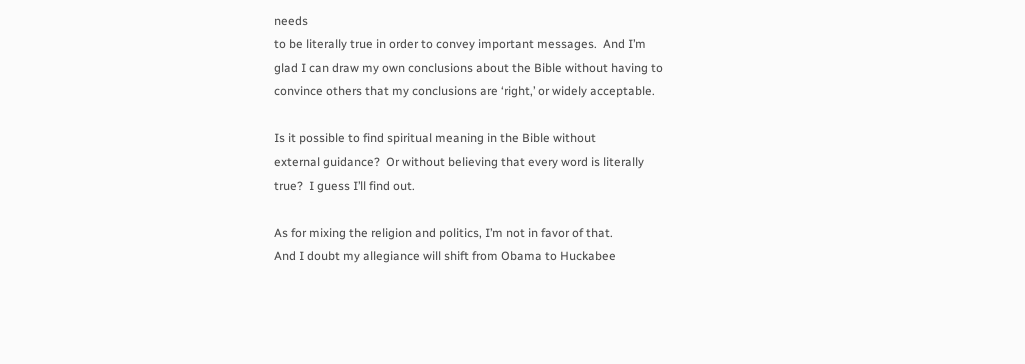needs
to be literally true in order to convey important messages.  And I’m
glad I can draw my own conclusions about the Bible without having to
convince others that my conclusions are ‘right,’ or widely acceptable.

Is it possible to find spiritual meaning in the Bible without
external guidance?  Or without believing that every word is literally
true?  I guess I’ll find out.

As for mixing the religion and politics, I’m not in favor of that.
And I doubt my allegiance will shift from Obama to Huckabee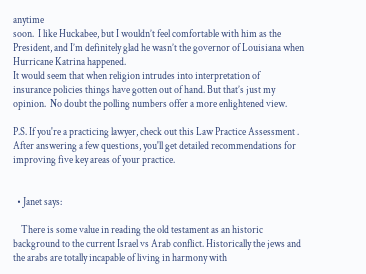anytime
soon.  I like Huckabee, but I wouldn’t feel comfortable with him as the
President, and I’m definitely glad he wasn’t the governor of Louisiana when Hurricane Katrina happened.
It would seem that when religion intrudes into interpretation of
insurance policies things have gotten out of hand. But that’s just my
opinion.  No doubt the polling numbers offer a more enlightened view.

P.S. If you're a practicing lawyer, check out this Law Practice Assessment . After answering a few questions, you'll get detailed recommendations for improving five key areas of your practice.


  • Janet says:

    There is some value in reading the old testament as an historic background to the current Israel vs Arab conflict. Historically the jews and the arabs are totally incapable of living in harmony with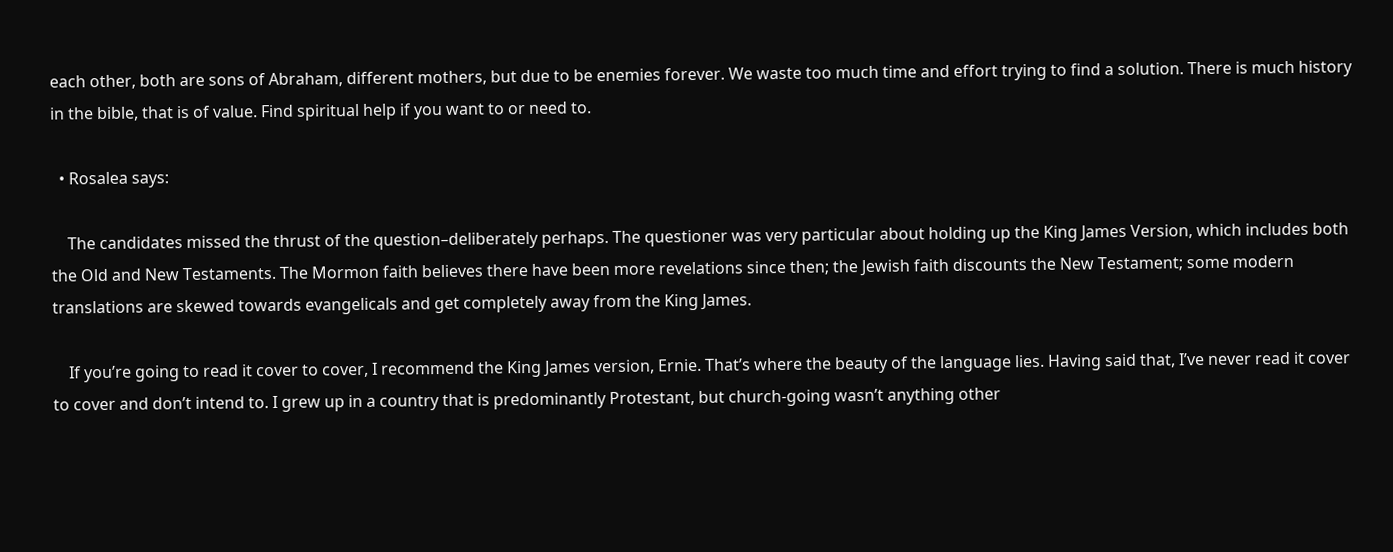each other, both are sons of Abraham, different mothers, but due to be enemies forever. We waste too much time and effort trying to find a solution. There is much history in the bible, that is of value. Find spiritual help if you want to or need to.

  • Rosalea says:

    The candidates missed the thrust of the question–deliberately perhaps. The questioner was very particular about holding up the King James Version, which includes both the Old and New Testaments. The Mormon faith believes there have been more revelations since then; the Jewish faith discounts the New Testament; some modern translations are skewed towards evangelicals and get completely away from the King James.

    If you’re going to read it cover to cover, I recommend the King James version, Ernie. That’s where the beauty of the language lies. Having said that, I’ve never read it cover to cover and don’t intend to. I grew up in a country that is predominantly Protestant, but church-going wasn’t anything other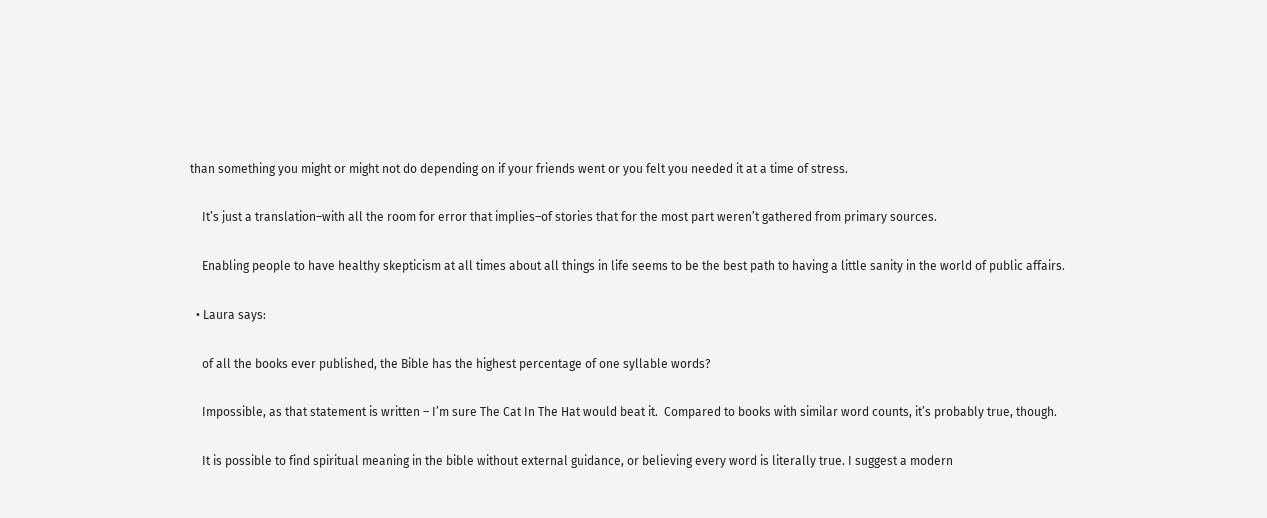than something you might or might not do depending on if your friends went or you felt you needed it at a time of stress.

    It’s just a translation–with all the room for error that implies–of stories that for the most part weren’t gathered from primary sources.

    Enabling people to have healthy skepticism at all times about all things in life seems to be the best path to having a little sanity in the world of public affairs.

  • Laura says:

    of all the books ever published, the Bible has the highest percentage of one syllable words?

    Impossible, as that statement is written – I’m sure The Cat In The Hat would beat it.  Compared to books with similar word counts, it’s probably true, though.

    It is possible to find spiritual meaning in the bible without external guidance, or believing every word is literally true. I suggest a modern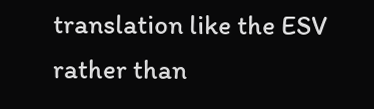translation like the ESV rather than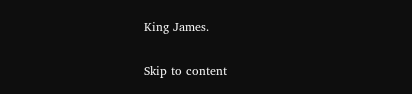King James.

Skip to content